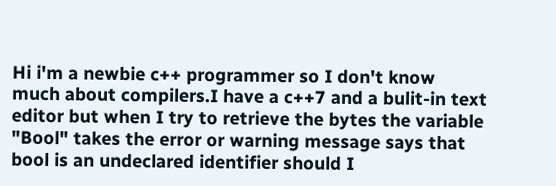Hi i'm a newbie c++ programmer so I don't know much about compilers.I have a c++7 and a bulit-in text editor but when I try to retrieve the bytes the variable "Bool" takes the error or warning message says that bool is an undeclared identifier should I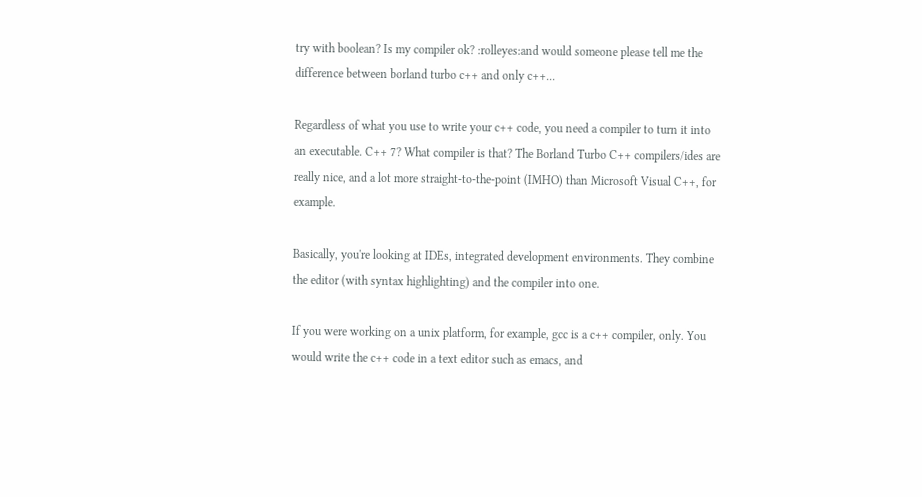try with boolean? Is my compiler ok? :rolleyes:and would someone please tell me the difference between borland turbo c++ and only c++...

Regardless of what you use to write your c++ code, you need a compiler to turn it into an executable. C++ 7? What compiler is that? The Borland Turbo C++ compilers/ides are really nice, and a lot more straight-to-the-point (IMHO) than Microsoft Visual C++, for example.

Basically, you're looking at IDEs, integrated development environments. They combine the editor (with syntax highlighting) and the compiler into one.

If you were working on a unix platform, for example, gcc is a c++ compiler, only. You would write the c++ code in a text editor such as emacs, and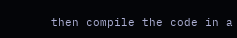then compile the code in a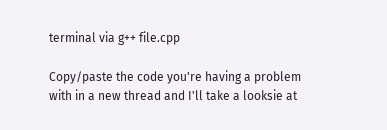terminal via g++ file.cpp

Copy/paste the code you're having a problem with in a new thread and I'll take a looksie at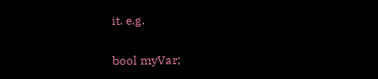it. e.g.

bool myVar;